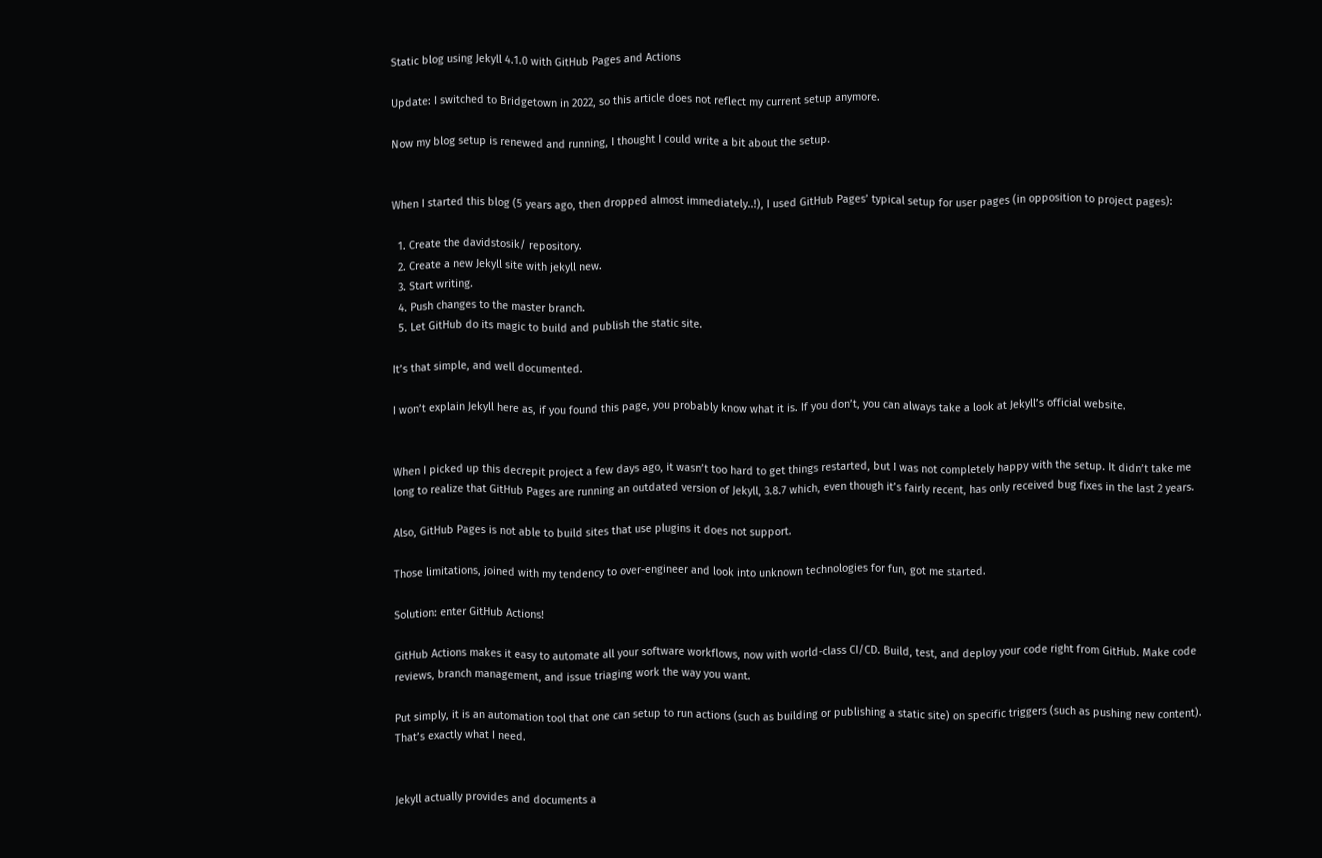Static blog using Jekyll 4.1.0 with GitHub Pages and Actions

Update: I switched to Bridgetown in 2022, so this article does not reflect my current setup anymore.

Now my blog setup is renewed and running, I thought I could write a bit about the setup.


When I started this blog (5 years ago, then dropped almost immediately..!), I used GitHub Pages’ typical setup for user pages (in opposition to project pages):

  1. Create the davidstosik/ repository.
  2. Create a new Jekyll site with jekyll new.
  3. Start writing.
  4. Push changes to the master branch.
  5. Let GitHub do its magic to build and publish the static site.

It’s that simple, and well documented.

I won’t explain Jekyll here as, if you found this page, you probably know what it is. If you don’t, you can always take a look at Jekyll’s official website.


When I picked up this decrepit project a few days ago, it wasn’t too hard to get things restarted, but I was not completely happy with the setup. It didn’t take me long to realize that GitHub Pages are running an outdated version of Jekyll, 3.8.7 which, even though it’s fairly recent, has only received bug fixes in the last 2 years.

Also, GitHub Pages is not able to build sites that use plugins it does not support.

Those limitations, joined with my tendency to over-engineer and look into unknown technologies for fun, got me started.

Solution: enter GitHub Actions!

GitHub Actions makes it easy to automate all your software workflows, now with world-class CI/CD. Build, test, and deploy your code right from GitHub. Make code reviews, branch management, and issue triaging work the way you want.

Put simply, it is an automation tool that one can setup to run actions (such as building or publishing a static site) on specific triggers (such as pushing new content). That’s exactly what I need.


Jekyll actually provides and documents a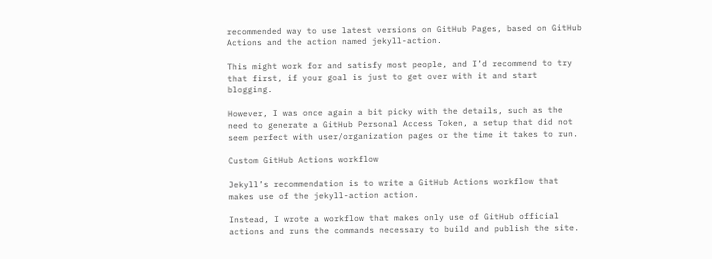recommended way to use latest versions on GitHub Pages, based on GitHub Actions and the action named jekyll-action.

This might work for and satisfy most people, and I’d recommend to try that first, if your goal is just to get over with it and start blogging.

However, I was once again a bit picky with the details, such as the need to generate a GitHub Personal Access Token, a setup that did not seem perfect with user/organization pages or the time it takes to run.

Custom GitHub Actions workflow

Jekyll’s recommendation is to write a GitHub Actions workflow that makes use of the jekyll-action action.

Instead, I wrote a workflow that makes only use of GitHub official actions and runs the commands necessary to build and publish the site.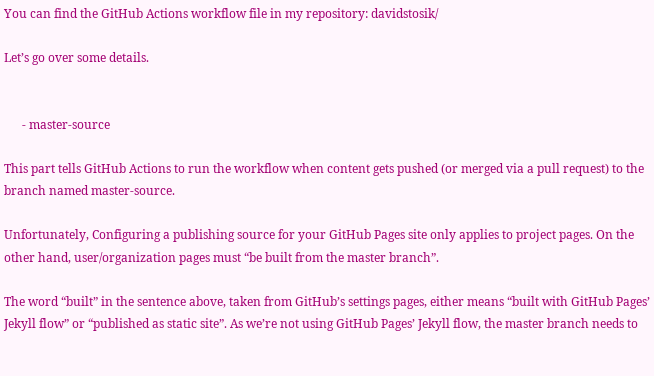You can find the GitHub Actions workflow file in my repository: davidstosik/

Let’s go over some details.


      - master-source

This part tells GitHub Actions to run the workflow when content gets pushed (or merged via a pull request) to the branch named master-source.

Unfortunately, Configuring a publishing source for your GitHub Pages site only applies to project pages. On the other hand, user/organization pages must “be built from the master branch”.

The word “built” in the sentence above, taken from GitHub’s settings pages, either means “built with GitHub Pages’ Jekyll flow” or “published as static site”. As we’re not using GitHub Pages’ Jekyll flow, the master branch needs to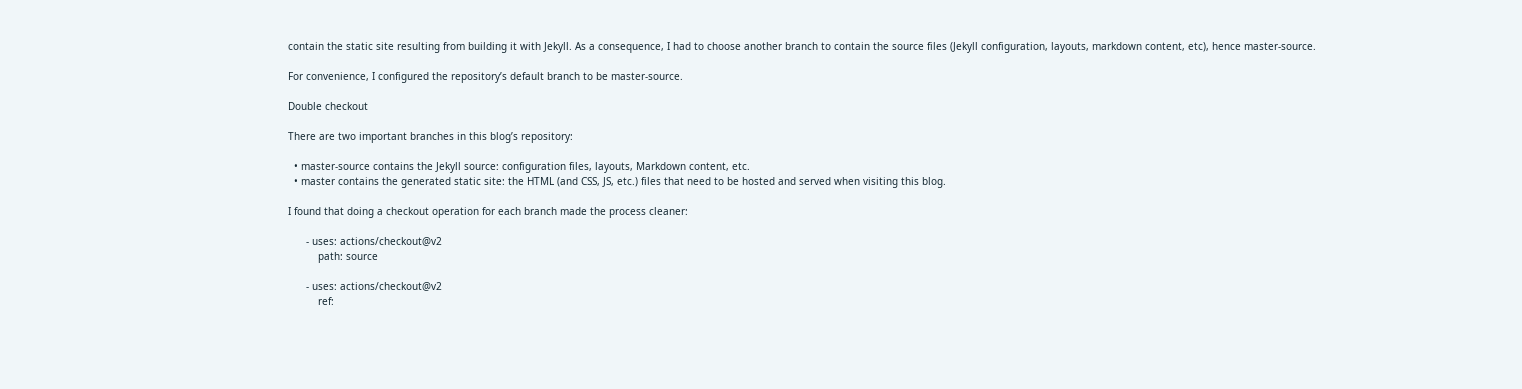contain the static site resulting from building it with Jekyll. As a consequence, I had to choose another branch to contain the source files (Jekyll configuration, layouts, markdown content, etc), hence master-source.

For convenience, I configured the repository’s default branch to be master-source.

Double checkout

There are two important branches in this blog’s repository:

  • master-source contains the Jekyll source: configuration files, layouts, Markdown content, etc.
  • master contains the generated static site: the HTML (and CSS, JS, etc.) files that need to be hosted and served when visiting this blog.

I found that doing a checkout operation for each branch made the process cleaner:

      - uses: actions/checkout@v2
          path: source

      - uses: actions/checkout@v2
          ref: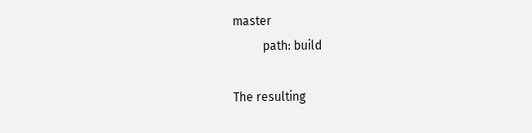master
          path: build

The resulting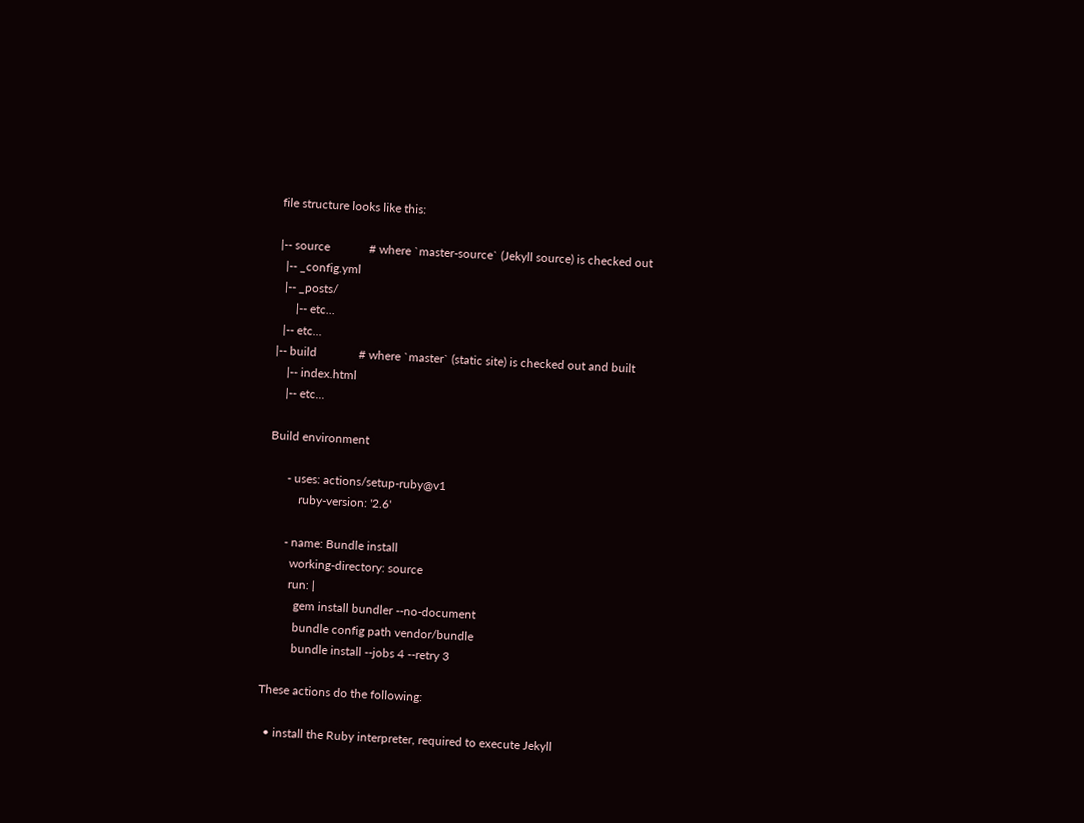file structure looks like this:

|-- source             # where `master-source` (Jekyll source) is checked out
  |-- _config.yml
  |-- _posts/
      |-- etc...
  |-- etc...
|-- build              # where `master` (static site) is checked out and built
    |-- index.html
    |-- etc...

Build environment

      - uses: actions/setup-ruby@v1
          ruby-version: '2.6'

      - name: Bundle install
        working-directory: source
        run: |
          gem install bundler --no-document
          bundle config path vendor/bundle
          bundle install --jobs 4 --retry 3

These actions do the following:

  • install the Ruby interpreter, required to execute Jekyll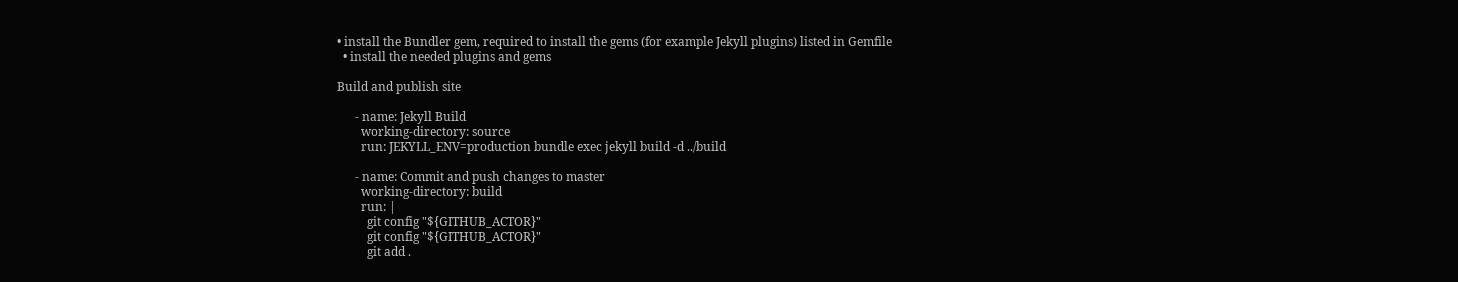• install the Bundler gem, required to install the gems (for example Jekyll plugins) listed in Gemfile
  • install the needed plugins and gems

Build and publish site

      - name: Jekyll Build
        working-directory: source
        run: JEKYLL_ENV=production bundle exec jekyll build -d ../build

      - name: Commit and push changes to master
        working-directory: build
        run: |
          git config "${GITHUB_ACTOR}"
          git config "${GITHUB_ACTOR}"
          git add .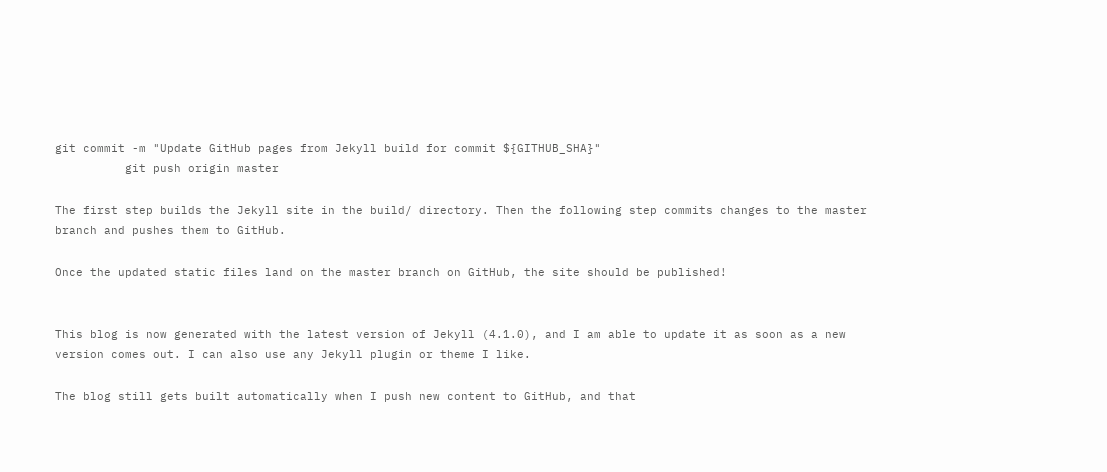git commit -m "Update GitHub pages from Jekyll build for commit ${GITHUB_SHA}"
          git push origin master

The first step builds the Jekyll site in the build/ directory. Then the following step commits changes to the master branch and pushes them to GitHub.

Once the updated static files land on the master branch on GitHub, the site should be published!


This blog is now generated with the latest version of Jekyll (4.1.0), and I am able to update it as soon as a new version comes out. I can also use any Jekyll plugin or theme I like.

The blog still gets built automatically when I push new content to GitHub, and that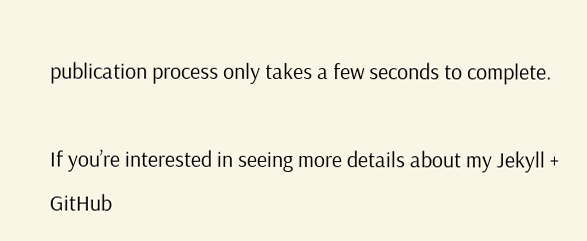publication process only takes a few seconds to complete.

If you’re interested in seeing more details about my Jekyll + GitHub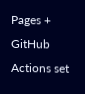Pages + GitHub Actions set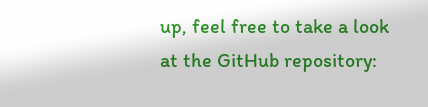up, feel free to take a look at the GitHub repository: